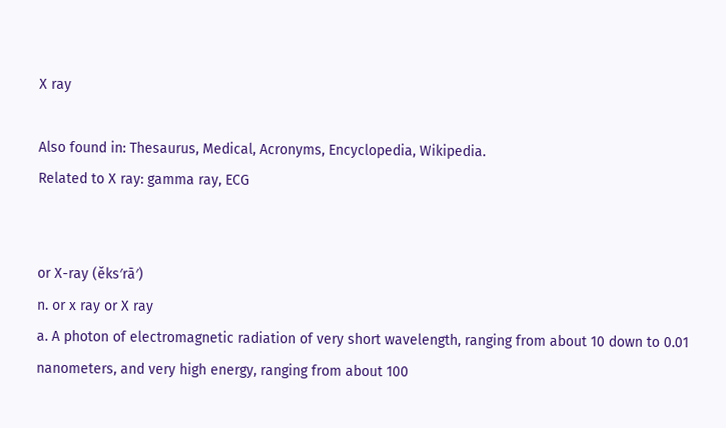X ray

Also found in: Thesaurus, Medical, Acronyms, Encyclopedia, Wikipedia.
Related to X ray: gamma ray, ECG


or X-ray (ĕks′rā′)
n. or x ray or X ray
a. A photon of electromagnetic radiation of very short wavelength, ranging from about 10 down to 0.01 nanometers, and very high energy, ranging from about 100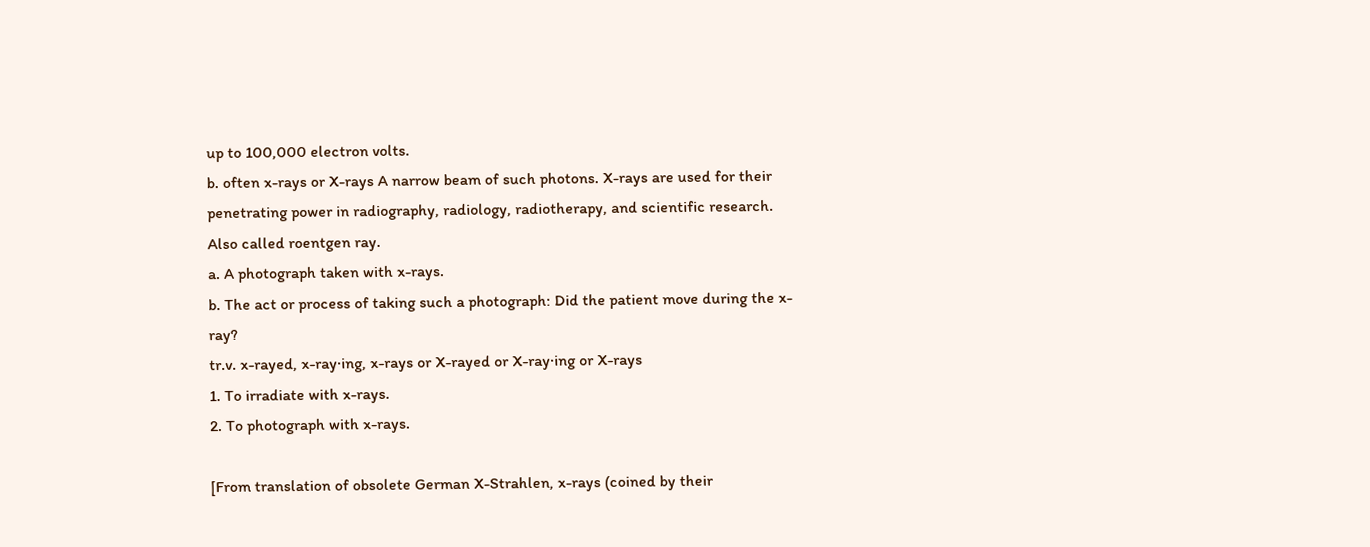up to 100,000 electron volts.
b. often x-rays or X-rays A narrow beam of such photons. X-rays are used for their penetrating power in radiography, radiology, radiotherapy, and scientific research. Also called roentgen ray.
a. A photograph taken with x-rays.
b. The act or process of taking such a photograph: Did the patient move during the x-ray?
tr.v. x-rayed, x-ray·ing, x-rays or X-rayed or X-ray·ing or X-rays
1. To irradiate with x-rays.
2. To photograph with x-rays.

[From translation of obsolete German X-Strahlen, x-rays (coined by their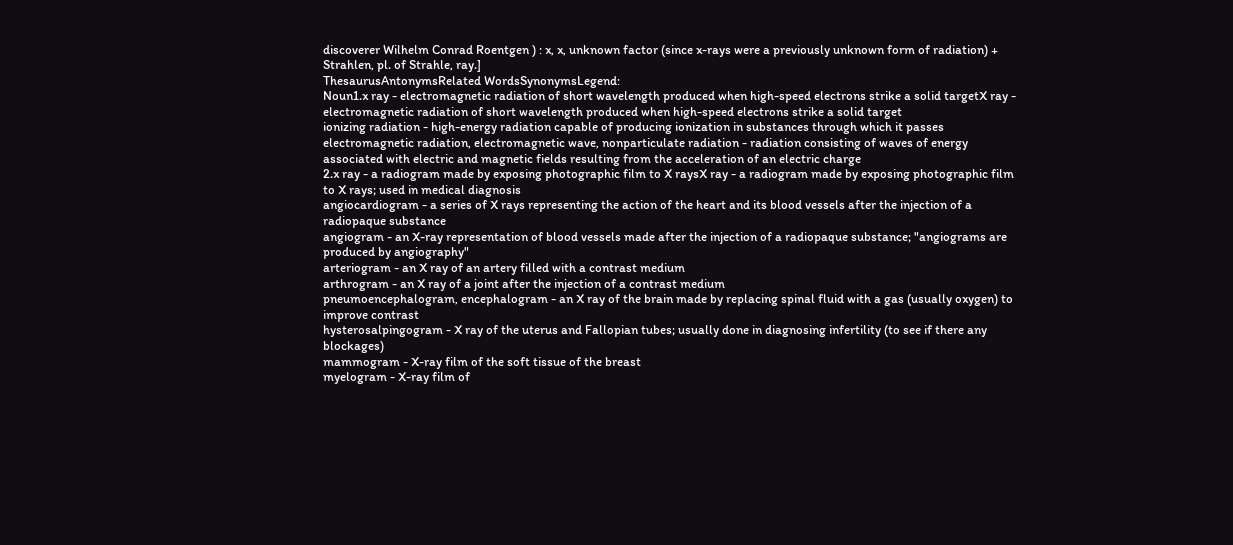discoverer Wilhelm Conrad Roentgen ) : x, x, unknown factor (since x-rays were a previously unknown form of radiation) + Strahlen, pl. of Strahle, ray.]
ThesaurusAntonymsRelated WordsSynonymsLegend:
Noun1.x ray - electromagnetic radiation of short wavelength produced when high-speed electrons strike a solid targetX ray - electromagnetic radiation of short wavelength produced when high-speed electrons strike a solid target
ionizing radiation - high-energy radiation capable of producing ionization in substances through which it passes
electromagnetic radiation, electromagnetic wave, nonparticulate radiation - radiation consisting of waves of energy associated with electric and magnetic fields resulting from the acceleration of an electric charge
2.x ray - a radiogram made by exposing photographic film to X raysX ray - a radiogram made by exposing photographic film to X rays; used in medical diagnosis
angiocardiogram - a series of X rays representing the action of the heart and its blood vessels after the injection of a radiopaque substance
angiogram - an X-ray representation of blood vessels made after the injection of a radiopaque substance; "angiograms are produced by angiography"
arteriogram - an X ray of an artery filled with a contrast medium
arthrogram - an X ray of a joint after the injection of a contrast medium
pneumoencephalogram, encephalogram - an X ray of the brain made by replacing spinal fluid with a gas (usually oxygen) to improve contrast
hysterosalpingogram - X ray of the uterus and Fallopian tubes; usually done in diagnosing infertility (to see if there any blockages)
mammogram - X-ray film of the soft tissue of the breast
myelogram - X-ray film of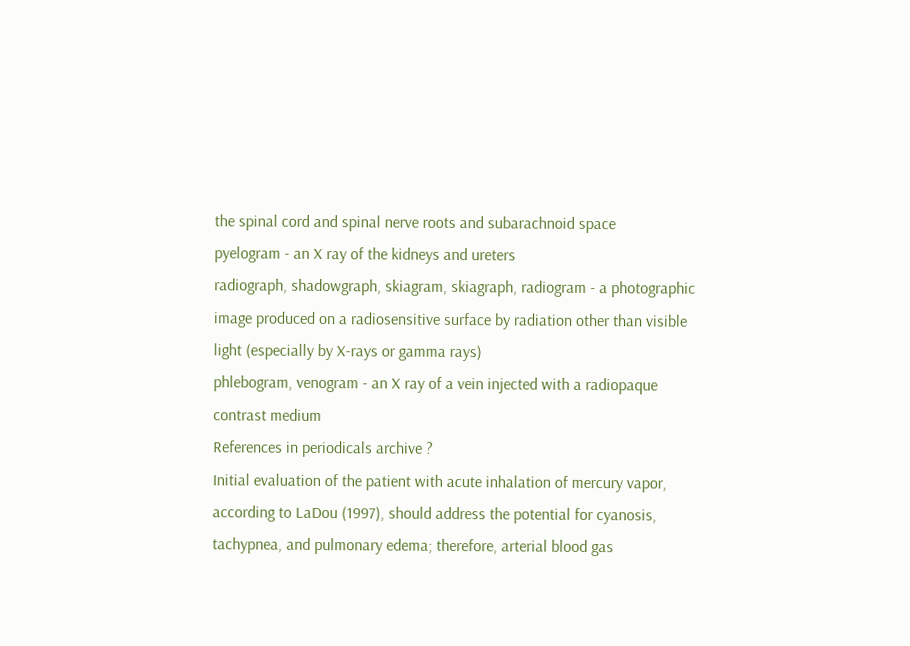the spinal cord and spinal nerve roots and subarachnoid space
pyelogram - an X ray of the kidneys and ureters
radiograph, shadowgraph, skiagram, skiagraph, radiogram - a photographic image produced on a radiosensitive surface by radiation other than visible light (especially by X-rays or gamma rays)
phlebogram, venogram - an X ray of a vein injected with a radiopaque contrast medium
References in periodicals archive ?
Initial evaluation of the patient with acute inhalation of mercury vapor, according to LaDou (1997), should address the potential for cyanosis, tachypnea, and pulmonary edema; therefore, arterial blood gas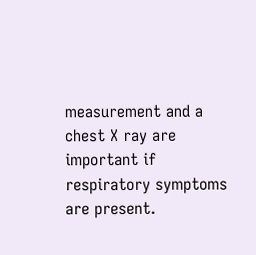measurement and a chest X ray are important if respiratory symptoms are present.